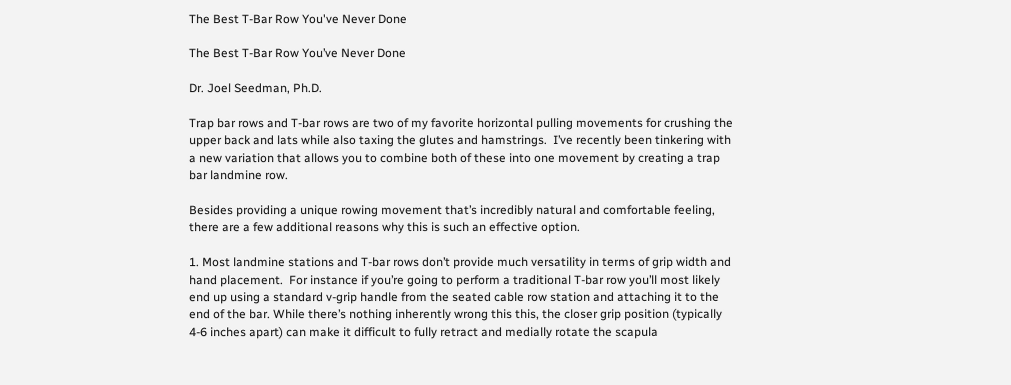The Best T-Bar Row You've Never Done

The Best T-Bar Row You’ve Never Done

Dr. Joel Seedman, Ph.D.

Trap bar rows and T-bar rows are two of my favorite horizontal pulling movements for crushing the upper back and lats while also taxing the glutes and hamstrings.  I’ve recently been tinkering with a new variation that allows you to combine both of these into one movement by creating a trap bar landmine row.

Besides providing a unique rowing movement that’s incredibly natural and comfortable feeling, there are a few additional reasons why this is such an effective option.

1. Most landmine stations and T-bar rows don’t provide much versatility in terms of grip width and hand placement.  For instance if you’re going to perform a traditional T-bar row you’ll most likely end up using a standard v-grip handle from the seated cable row station and attaching it to the end of the bar. While there’s nothing inherently wrong this this, the closer grip position (typically 4-6 inches apart) can make it difficult to fully retract and medially rotate the scapula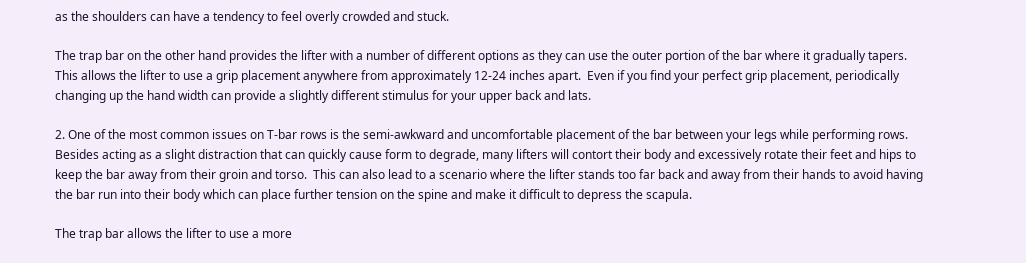as the shoulders can have a tendency to feel overly crowded and stuck.

The trap bar on the other hand provides the lifter with a number of different options as they can use the outer portion of the bar where it gradually tapers.  This allows the lifter to use a grip placement anywhere from approximately 12-24 inches apart.  Even if you find your perfect grip placement, periodically changing up the hand width can provide a slightly different stimulus for your upper back and lats.

2. One of the most common issues on T-bar rows is the semi-awkward and uncomfortable placement of the bar between your legs while performing rows.  Besides acting as a slight distraction that can quickly cause form to degrade, many lifters will contort their body and excessively rotate their feet and hips to keep the bar away from their groin and torso.  This can also lead to a scenario where the lifter stands too far back and away from their hands to avoid having the bar run into their body which can place further tension on the spine and make it difficult to depress the scapula.

The trap bar allows the lifter to use a more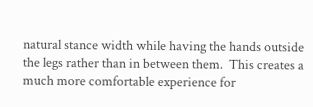natural stance width while having the hands outside the legs rather than in between them.  This creates a much more comfortable experience for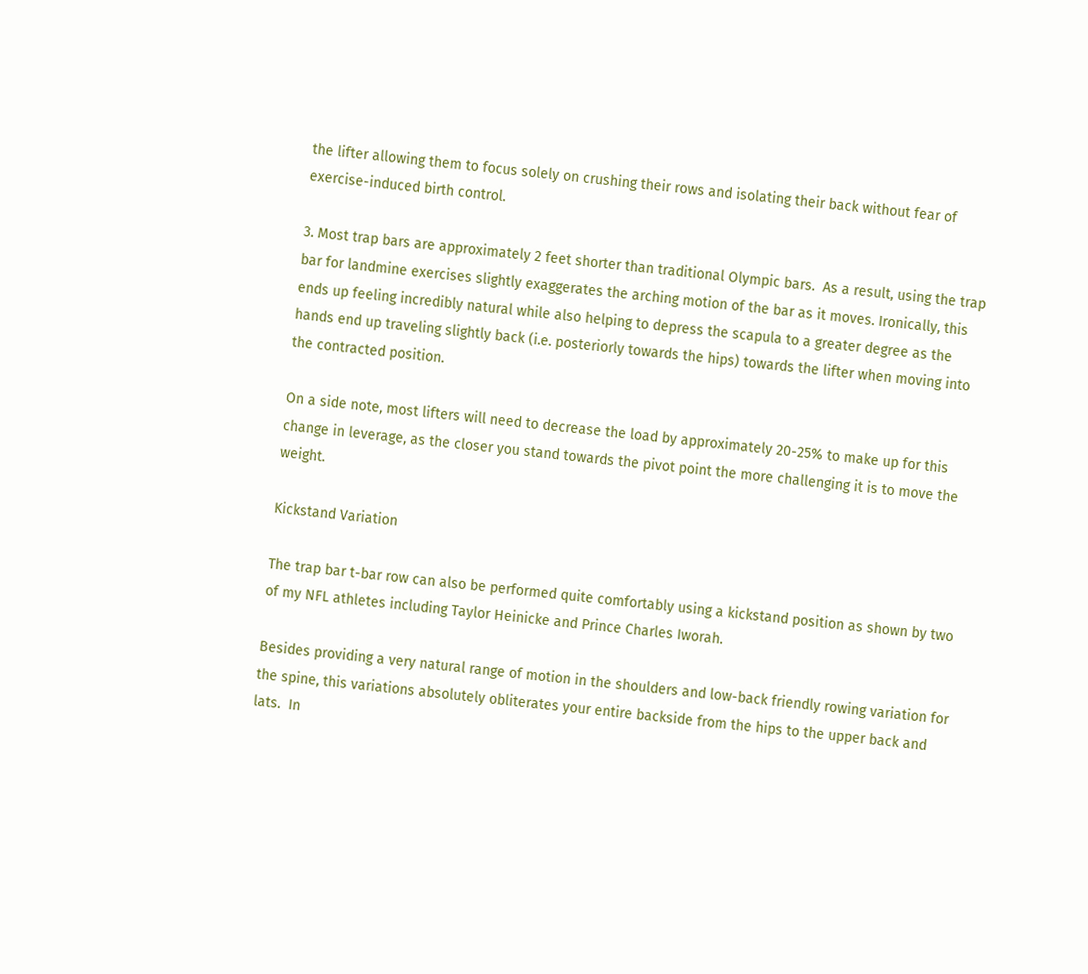the lifter allowing them to focus solely on crushing their rows and isolating their back without fear of exercise-induced birth control.

3. Most trap bars are approximately 2 feet shorter than traditional Olympic bars.  As a result, using the trap bar for landmine exercises slightly exaggerates the arching motion of the bar as it moves. Ironically, this ends up feeling incredibly natural while also helping to depress the scapula to a greater degree as the hands end up traveling slightly back (i.e. posteriorly towards the hips) towards the lifter when moving into the contracted position.

On a side note, most lifters will need to decrease the load by approximately 20-25% to make up for this change in leverage, as the closer you stand towards the pivot point the more challenging it is to move the weight.

Kickstand Variation

The trap bar t-bar row can also be performed quite comfortably using a kickstand position as shown by two of my NFL athletes including Taylor Heinicke and Prince Charles Iworah.

Besides providing a very natural range of motion in the shoulders and low-back friendly rowing variation for the spine, this variations absolutely obliterates your entire backside from the hips to the upper back and lats.  In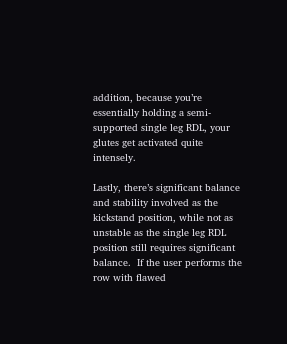addition, because you’re essentially holding a semi-supported single leg RDL, your glutes get activated quite intensely.

Lastly, there’s significant balance and stability involved as the kickstand position, while not as unstable as the single leg RDL position still requires significant balance.  If the user performs the row with flawed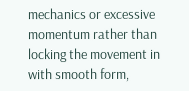mechanics or excessive momentum rather than locking the movement in with smooth form,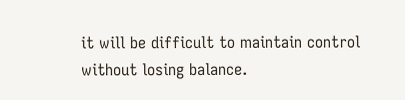it will be difficult to maintain control without losing balance.